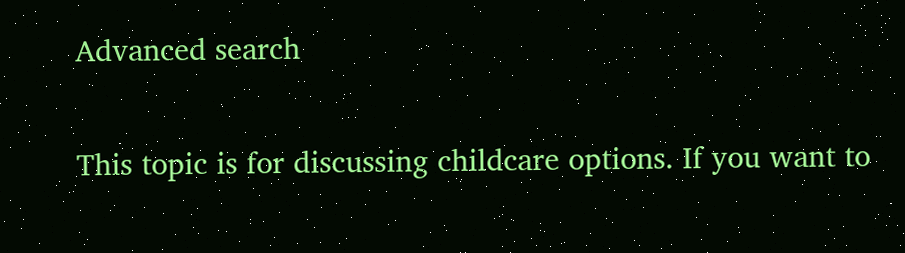Advanced search

This topic is for discussing childcare options. If you want to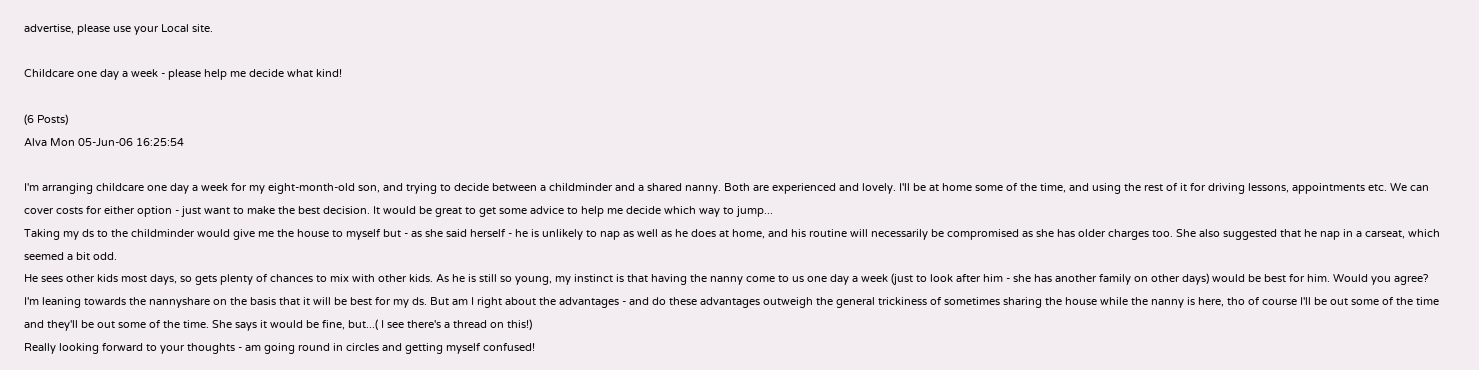advertise, please use your Local site.

Childcare one day a week - please help me decide what kind!

(6 Posts)
Alva Mon 05-Jun-06 16:25:54

I'm arranging childcare one day a week for my eight-month-old son, and trying to decide between a childminder and a shared nanny. Both are experienced and lovely. I'll be at home some of the time, and using the rest of it for driving lessons, appointments etc. We can cover costs for either option - just want to make the best decision. It would be great to get some advice to help me decide which way to jump...
Taking my ds to the childminder would give me the house to myself but - as she said herself - he is unlikely to nap as well as he does at home, and his routine will necessarily be compromised as she has older charges too. She also suggested that he nap in a carseat, which seemed a bit odd.
He sees other kids most days, so gets plenty of chances to mix with other kids. As he is still so young, my instinct is that having the nanny come to us one day a week (just to look after him - she has another family on other days) would be best for him. Would you agree?
I'm leaning towards the nannyshare on the basis that it will be best for my ds. But am I right about the advantages - and do these advantages outweigh the general trickiness of sometimes sharing the house while the nanny is here, tho of course I'll be out some of the time and they'll be out some of the time. She says it would be fine, but...( I see there's a thread on this!)
Really looking forward to your thoughts - am going round in circles and getting myself confused!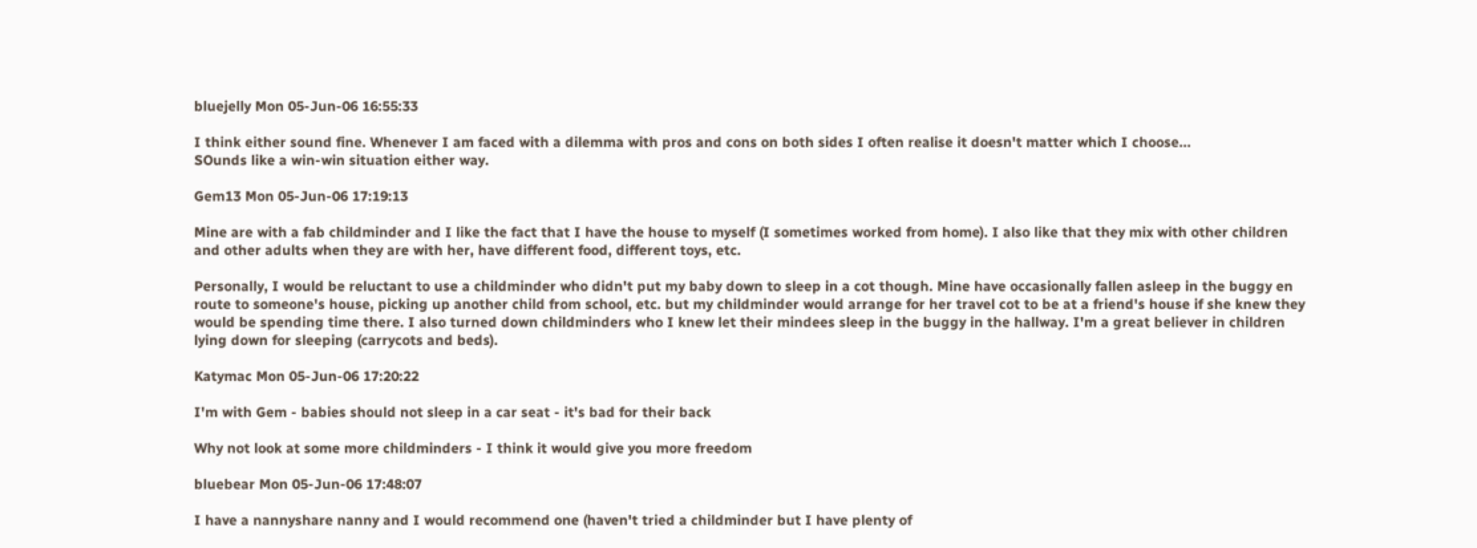bluejelly Mon 05-Jun-06 16:55:33

I think either sound fine. Whenever I am faced with a dilemma with pros and cons on both sides I often realise it doesn't matter which I choose...
SOunds like a win-win situation either way.

Gem13 Mon 05-Jun-06 17:19:13

Mine are with a fab childminder and I like the fact that I have the house to myself (I sometimes worked from home). I also like that they mix with other children and other adults when they are with her, have different food, different toys, etc.

Personally, I would be reluctant to use a childminder who didn't put my baby down to sleep in a cot though. Mine have occasionally fallen asleep in the buggy en route to someone's house, picking up another child from school, etc. but my childminder would arrange for her travel cot to be at a friend's house if she knew they would be spending time there. I also turned down childminders who I knew let their mindees sleep in the buggy in the hallway. I'm a great believer in children lying down for sleeping (carrycots and beds).

Katymac Mon 05-Jun-06 17:20:22

I'm with Gem - babies should not sleep in a car seat - it's bad for their back

Why not look at some more childminders - I think it would give you more freedom

bluebear Mon 05-Jun-06 17:48:07

I have a nannyshare nanny and I would recommend one (haven't tried a childminder but I have plenty of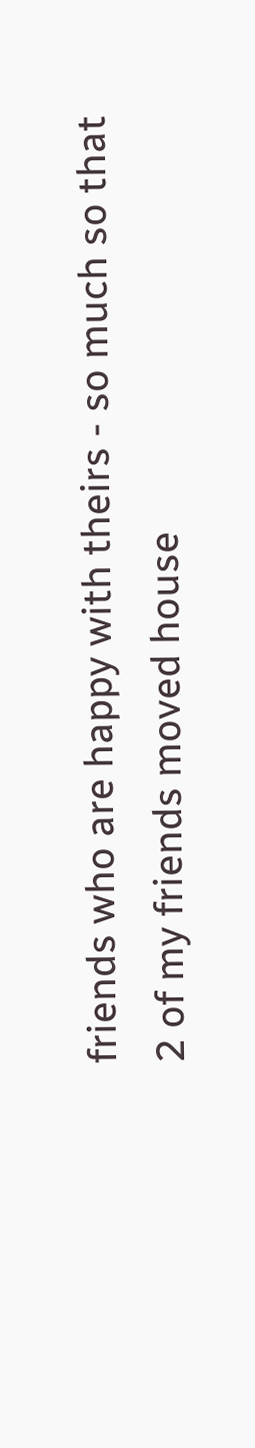friends who are happy with theirs - so much so that 2 of my friends moved house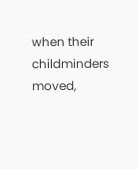when their childminders moved,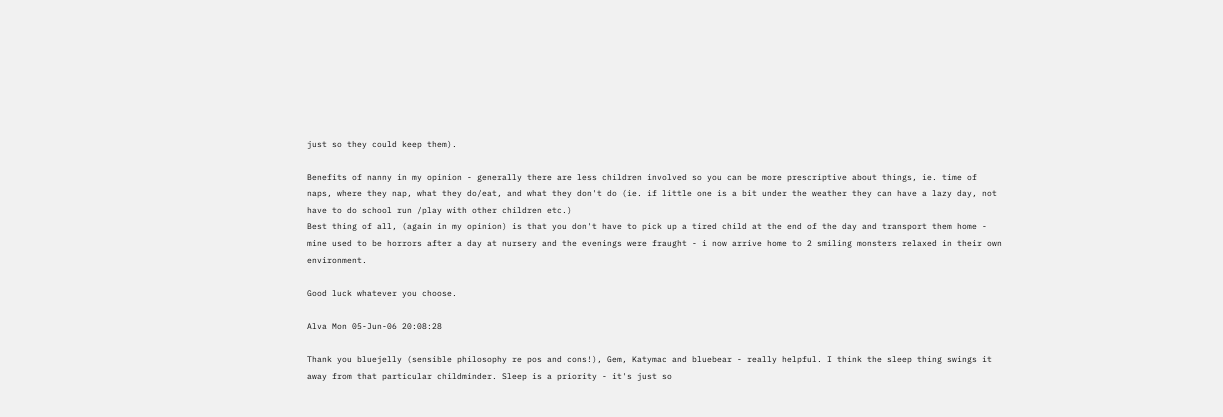just so they could keep them).

Benefits of nanny in my opinion - generally there are less children involved so you can be more prescriptive about things, ie. time of naps, where they nap, what they do/eat, and what they don't do (ie. if little one is a bit under the weather they can have a lazy day, not have to do school run /play with other children etc.)
Best thing of all, (again in my opinion) is that you don't have to pick up a tired child at the end of the day and transport them home - mine used to be horrors after a day at nursery and the evenings were fraught - i now arrive home to 2 smiling monsters relaxed in their own environment.

Good luck whatever you choose.

Alva Mon 05-Jun-06 20:08:28

Thank you bluejelly (sensible philosophy re pos and cons!), Gem, Katymac and bluebear - really helpful. I think the sleep thing swings it away from that particular childminder. Sleep is a priority - it's just so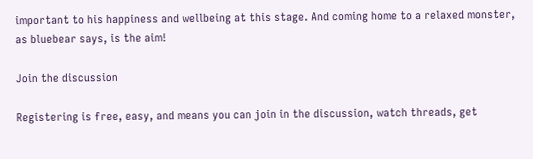important to his happiness and wellbeing at this stage. And coming home to a relaxed monster, as bluebear says, is the aim!

Join the discussion

Registering is free, easy, and means you can join in the discussion, watch threads, get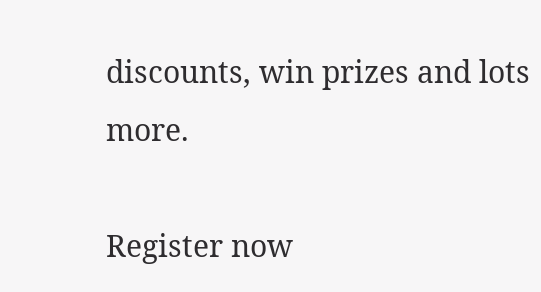discounts, win prizes and lots more.

Register now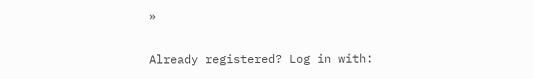»

Already registered? Log in with: